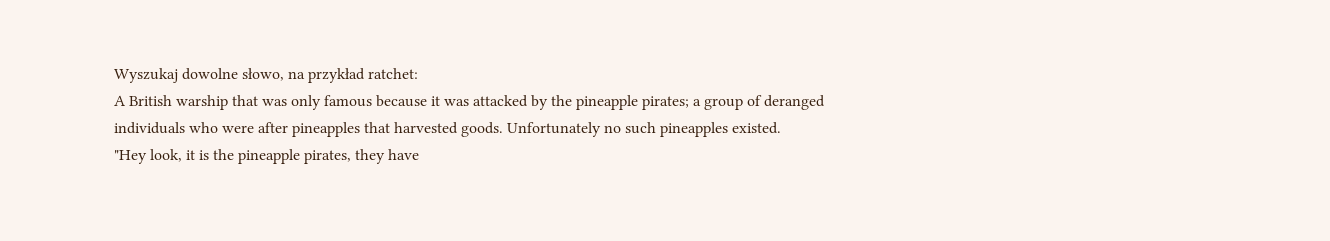Wyszukaj dowolne słowo, na przykład ratchet:
A British warship that was only famous because it was attacked by the pineapple pirates; a group of deranged individuals who were after pineapples that harvested goods. Unfortunately no such pineapples existed.
"Hey look, it is the pineapple pirates, they have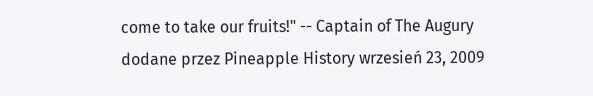come to take our fruits!" -- Captain of The Augury
dodane przez Pineapple History wrzesień 23, 2009